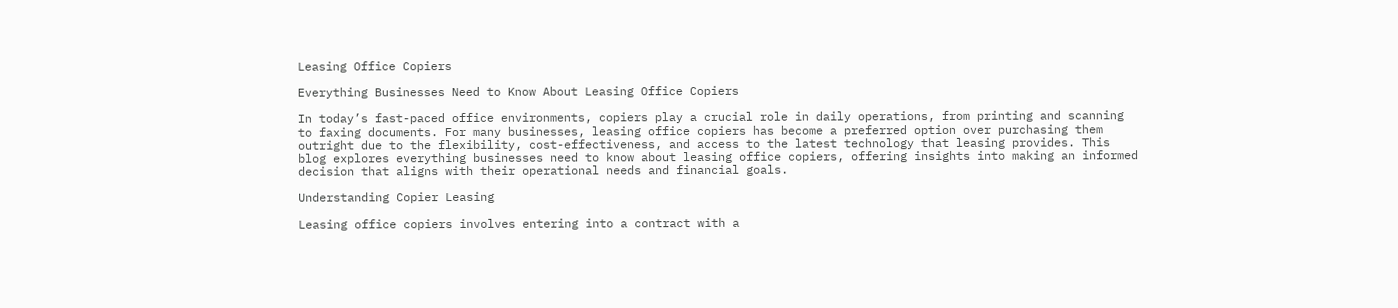Leasing Office Copiers

Everything Businesses Need to Know About Leasing Office Copiers

In today’s fast-paced office environments, copiers play a crucial role in daily operations, from printing and scanning to faxing documents. For many businesses, leasing office copiers has become a preferred option over purchasing them outright due to the flexibility, cost-effectiveness, and access to the latest technology that leasing provides. This blog explores everything businesses need to know about leasing office copiers, offering insights into making an informed decision that aligns with their operational needs and financial goals.

Understanding Copier Leasing

Leasing office copiers involves entering into a contract with a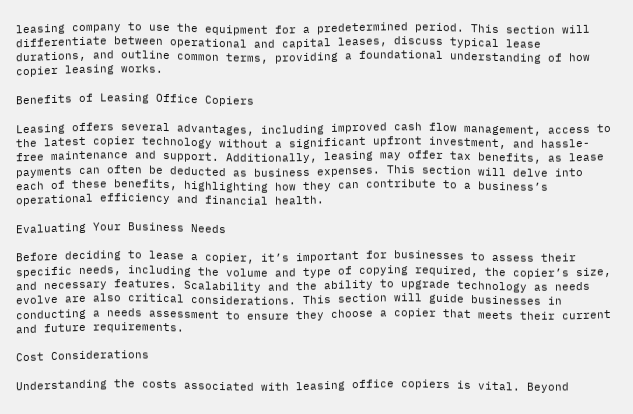leasing company to use the equipment for a predetermined period. This section will differentiate between operational and capital leases, discuss typical lease durations, and outline common terms, providing a foundational understanding of how copier leasing works.

Benefits of Leasing Office Copiers

Leasing offers several advantages, including improved cash flow management, access to the latest copier technology without a significant upfront investment, and hassle-free maintenance and support. Additionally, leasing may offer tax benefits, as lease payments can often be deducted as business expenses. This section will delve into each of these benefits, highlighting how they can contribute to a business’s operational efficiency and financial health.

Evaluating Your Business Needs

Before deciding to lease a copier, it’s important for businesses to assess their specific needs, including the volume and type of copying required, the copier’s size, and necessary features. Scalability and the ability to upgrade technology as needs evolve are also critical considerations. This section will guide businesses in conducting a needs assessment to ensure they choose a copier that meets their current and future requirements.

Cost Considerations

Understanding the costs associated with leasing office copiers is vital. Beyond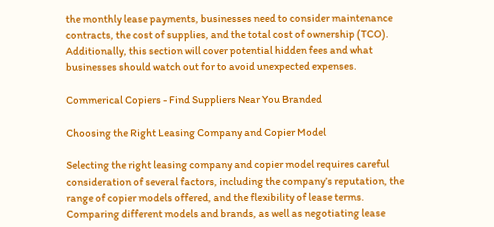the monthly lease payments, businesses need to consider maintenance contracts, the cost of supplies, and the total cost of ownership (TCO). Additionally, this section will cover potential hidden fees and what businesses should watch out for to avoid unexpected expenses.

Commerical Copiers - Find Suppliers Near You Branded

Choosing the Right Leasing Company and Copier Model

Selecting the right leasing company and copier model requires careful consideration of several factors, including the company’s reputation, the range of copier models offered, and the flexibility of lease terms. Comparing different models and brands, as well as negotiating lease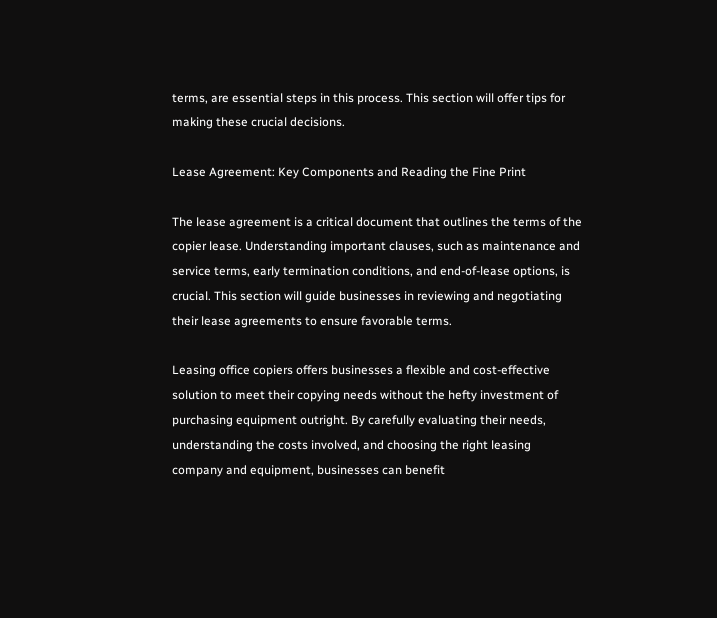terms, are essential steps in this process. This section will offer tips for making these crucial decisions.

Lease Agreement: Key Components and Reading the Fine Print

The lease agreement is a critical document that outlines the terms of the copier lease. Understanding important clauses, such as maintenance and service terms, early termination conditions, and end-of-lease options, is crucial. This section will guide businesses in reviewing and negotiating their lease agreements to ensure favorable terms.

Leasing office copiers offers businesses a flexible and cost-effective solution to meet their copying needs without the hefty investment of purchasing equipment outright. By carefully evaluating their needs, understanding the costs involved, and choosing the right leasing company and equipment, businesses can benefit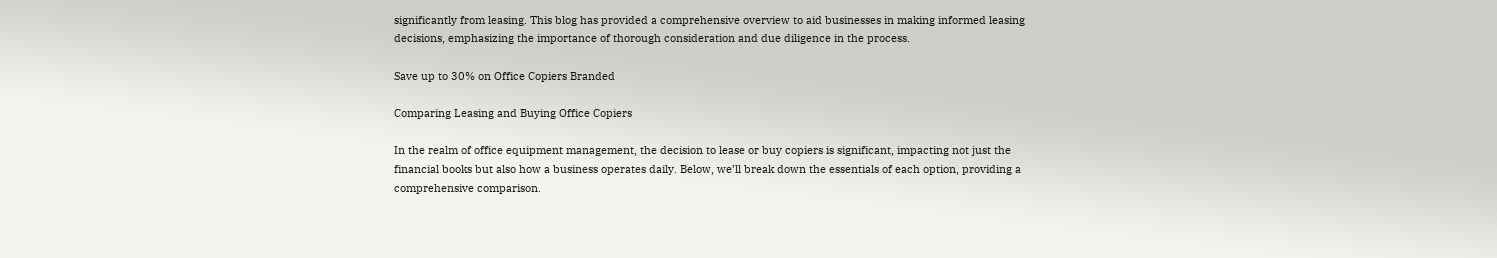significantly from leasing. This blog has provided a comprehensive overview to aid businesses in making informed leasing decisions, emphasizing the importance of thorough consideration and due diligence in the process.

Save up to 30% on Office Copiers Branded

Comparing Leasing and Buying Office Copiers

In the realm of office equipment management, the decision to lease or buy copiers is significant, impacting not just the financial books but also how a business operates daily. Below, we’ll break down the essentials of each option, providing a comprehensive comparison.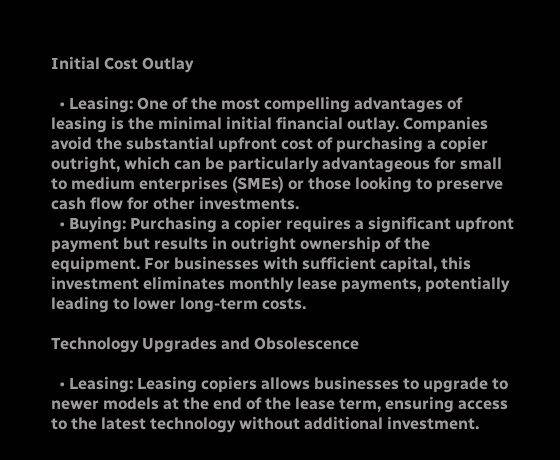Initial Cost Outlay

  • Leasing: One of the most compelling advantages of leasing is the minimal initial financial outlay. Companies avoid the substantial upfront cost of purchasing a copier outright, which can be particularly advantageous for small to medium enterprises (SMEs) or those looking to preserve cash flow for other investments.
  • Buying: Purchasing a copier requires a significant upfront payment but results in outright ownership of the equipment. For businesses with sufficient capital, this investment eliminates monthly lease payments, potentially leading to lower long-term costs.

Technology Upgrades and Obsolescence

  • Leasing: Leasing copiers allows businesses to upgrade to newer models at the end of the lease term, ensuring access to the latest technology without additional investment.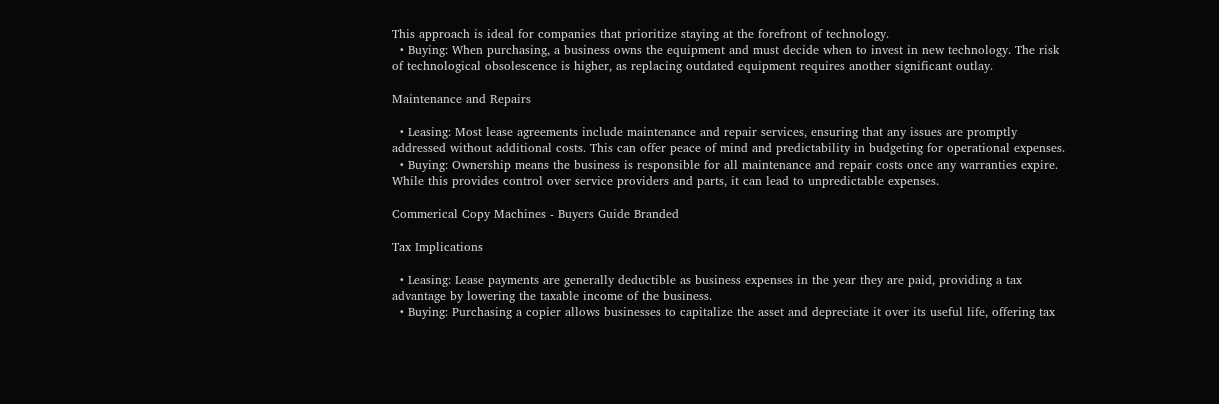This approach is ideal for companies that prioritize staying at the forefront of technology.
  • Buying: When purchasing, a business owns the equipment and must decide when to invest in new technology. The risk of technological obsolescence is higher, as replacing outdated equipment requires another significant outlay.

Maintenance and Repairs

  • Leasing: Most lease agreements include maintenance and repair services, ensuring that any issues are promptly addressed without additional costs. This can offer peace of mind and predictability in budgeting for operational expenses.
  • Buying: Ownership means the business is responsible for all maintenance and repair costs once any warranties expire. While this provides control over service providers and parts, it can lead to unpredictable expenses.

Commerical Copy Machines - Buyers Guide Branded

Tax Implications

  • Leasing: Lease payments are generally deductible as business expenses in the year they are paid, providing a tax advantage by lowering the taxable income of the business.
  • Buying: Purchasing a copier allows businesses to capitalize the asset and depreciate it over its useful life, offering tax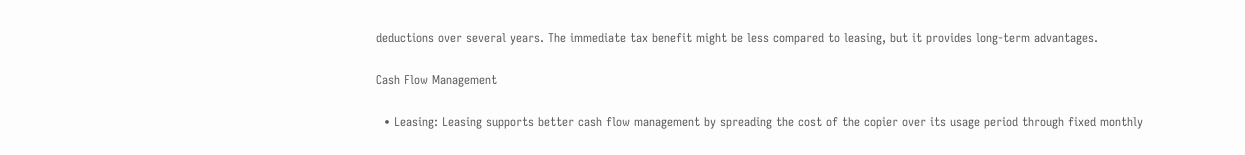deductions over several years. The immediate tax benefit might be less compared to leasing, but it provides long-term advantages.

Cash Flow Management

  • Leasing: Leasing supports better cash flow management by spreading the cost of the copier over its usage period through fixed monthly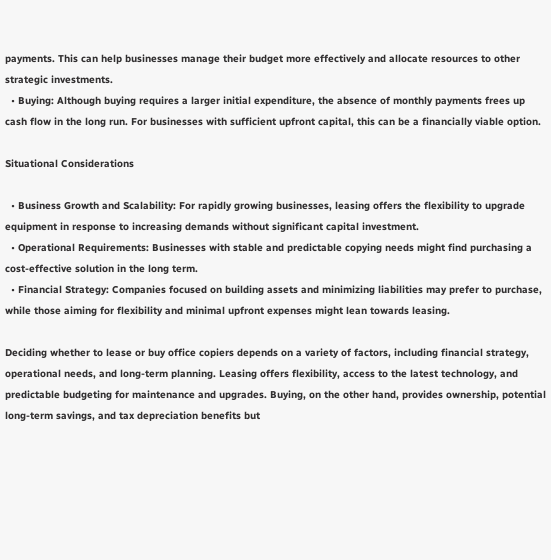payments. This can help businesses manage their budget more effectively and allocate resources to other strategic investments.
  • Buying: Although buying requires a larger initial expenditure, the absence of monthly payments frees up cash flow in the long run. For businesses with sufficient upfront capital, this can be a financially viable option.

Situational Considerations

  • Business Growth and Scalability: For rapidly growing businesses, leasing offers the flexibility to upgrade equipment in response to increasing demands without significant capital investment.
  • Operational Requirements: Businesses with stable and predictable copying needs might find purchasing a cost-effective solution in the long term.
  • Financial Strategy: Companies focused on building assets and minimizing liabilities may prefer to purchase, while those aiming for flexibility and minimal upfront expenses might lean towards leasing.

Deciding whether to lease or buy office copiers depends on a variety of factors, including financial strategy, operational needs, and long-term planning. Leasing offers flexibility, access to the latest technology, and predictable budgeting for maintenance and upgrades. Buying, on the other hand, provides ownership, potential long-term savings, and tax depreciation benefits but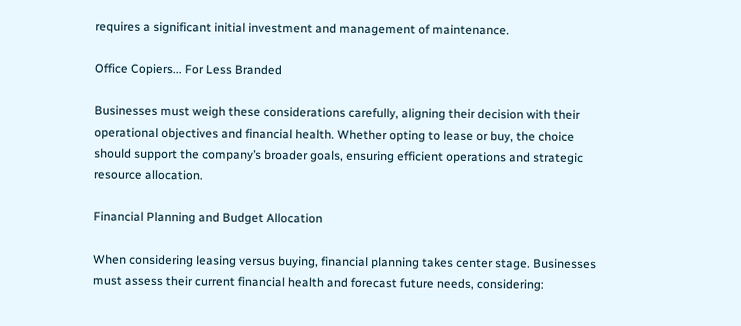requires a significant initial investment and management of maintenance.

Office Copiers... For Less Branded

Businesses must weigh these considerations carefully, aligning their decision with their operational objectives and financial health. Whether opting to lease or buy, the choice should support the company’s broader goals, ensuring efficient operations and strategic resource allocation.

Financial Planning and Budget Allocation

When considering leasing versus buying, financial planning takes center stage. Businesses must assess their current financial health and forecast future needs, considering: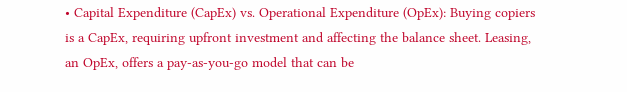• Capital Expenditure (CapEx) vs. Operational Expenditure (OpEx): Buying copiers is a CapEx, requiring upfront investment and affecting the balance sheet. Leasing, an OpEx, offers a pay-as-you-go model that can be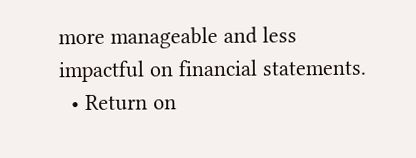more manageable and less impactful on financial statements.
  • Return on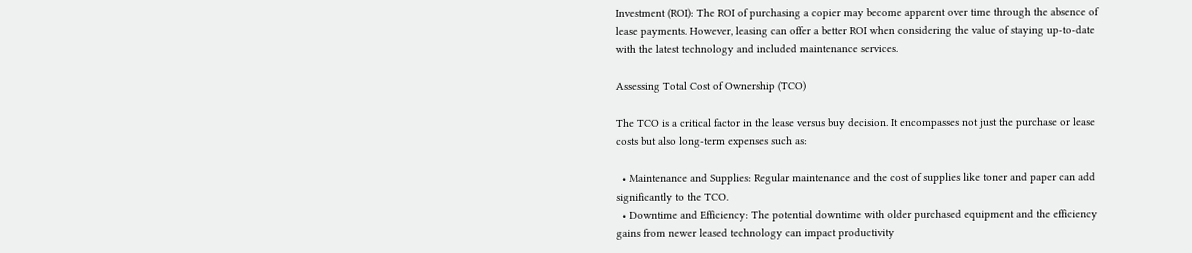Investment (ROI): The ROI of purchasing a copier may become apparent over time through the absence of lease payments. However, leasing can offer a better ROI when considering the value of staying up-to-date with the latest technology and included maintenance services.

Assessing Total Cost of Ownership (TCO)

The TCO is a critical factor in the lease versus buy decision. It encompasses not just the purchase or lease costs but also long-term expenses such as:

  • Maintenance and Supplies: Regular maintenance and the cost of supplies like toner and paper can add significantly to the TCO.
  • Downtime and Efficiency: The potential downtime with older purchased equipment and the efficiency gains from newer leased technology can impact productivity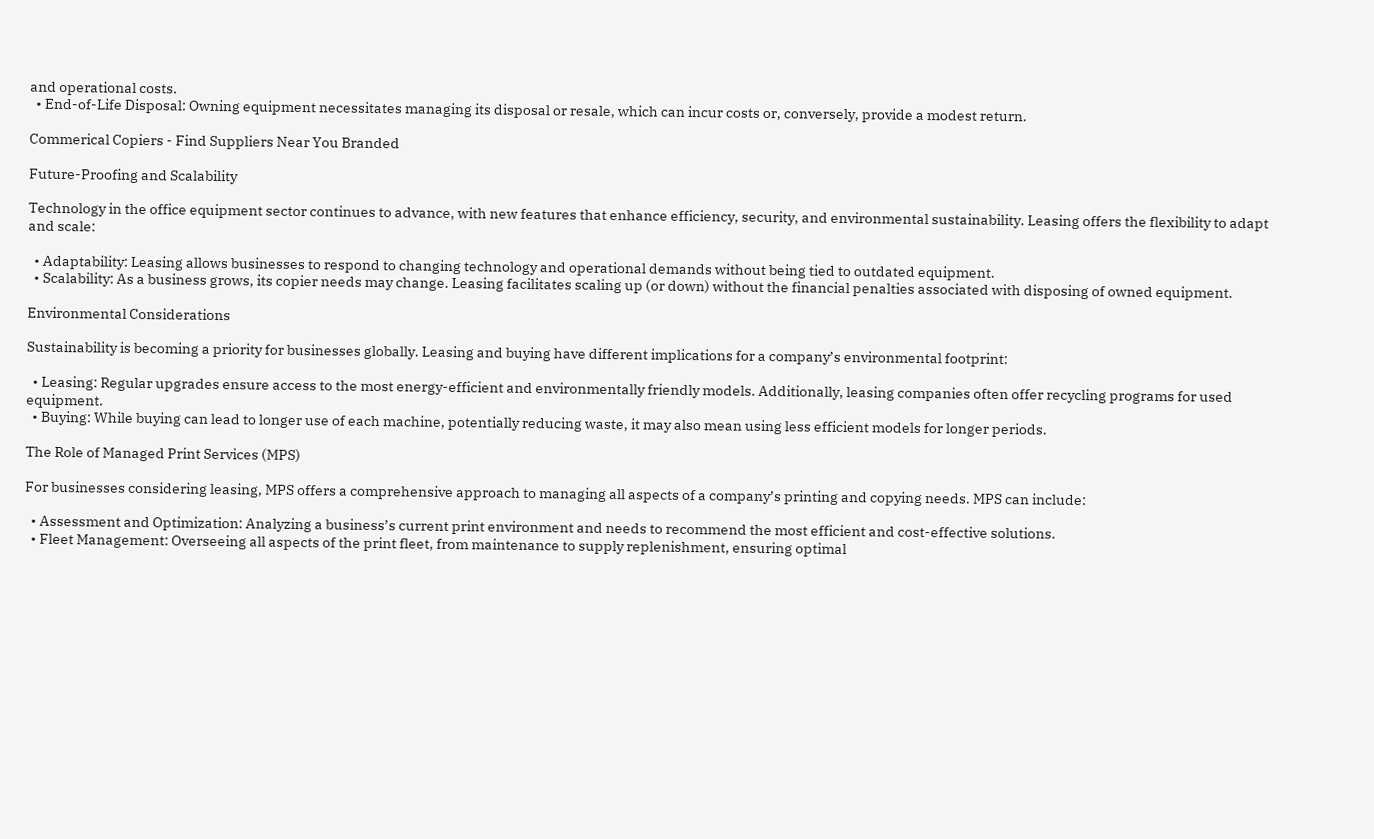and operational costs.
  • End-of-Life Disposal: Owning equipment necessitates managing its disposal or resale, which can incur costs or, conversely, provide a modest return.

Commerical Copiers - Find Suppliers Near You Branded

Future-Proofing and Scalability

Technology in the office equipment sector continues to advance, with new features that enhance efficiency, security, and environmental sustainability. Leasing offers the flexibility to adapt and scale:

  • Adaptability: Leasing allows businesses to respond to changing technology and operational demands without being tied to outdated equipment.
  • Scalability: As a business grows, its copier needs may change. Leasing facilitates scaling up (or down) without the financial penalties associated with disposing of owned equipment.

Environmental Considerations

Sustainability is becoming a priority for businesses globally. Leasing and buying have different implications for a company’s environmental footprint:

  • Leasing: Regular upgrades ensure access to the most energy-efficient and environmentally friendly models. Additionally, leasing companies often offer recycling programs for used equipment.
  • Buying: While buying can lead to longer use of each machine, potentially reducing waste, it may also mean using less efficient models for longer periods.

The Role of Managed Print Services (MPS)

For businesses considering leasing, MPS offers a comprehensive approach to managing all aspects of a company’s printing and copying needs. MPS can include:

  • Assessment and Optimization: Analyzing a business’s current print environment and needs to recommend the most efficient and cost-effective solutions.
  • Fleet Management: Overseeing all aspects of the print fleet, from maintenance to supply replenishment, ensuring optimal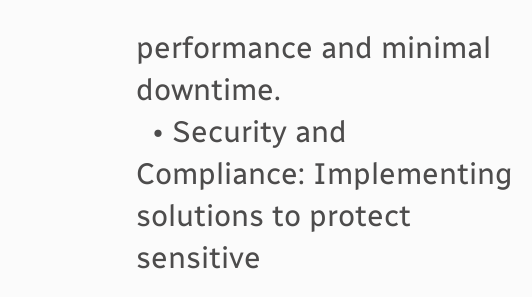performance and minimal downtime.
  • Security and Compliance: Implementing solutions to protect sensitive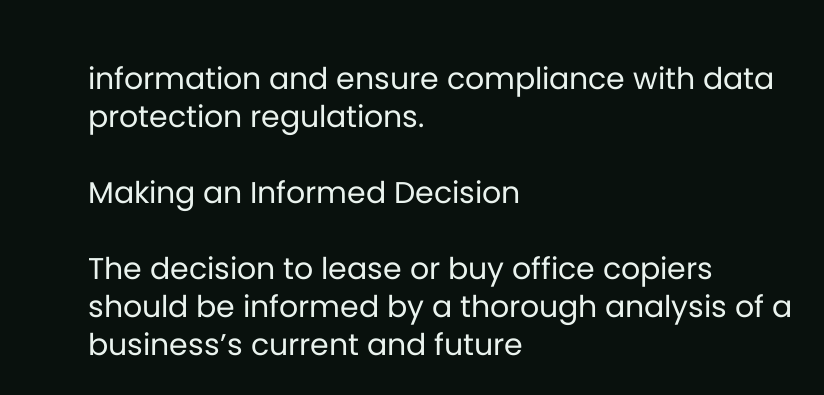information and ensure compliance with data protection regulations.

Making an Informed Decision

The decision to lease or buy office copiers should be informed by a thorough analysis of a business’s current and future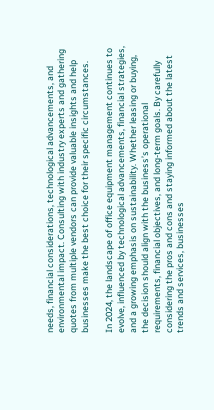needs, financial considerations, technological advancements, and environmental impact. Consulting with industry experts and gathering quotes from multiple vendors can provide valuable insights and help businesses make the best choice for their specific circumstances.

In 2024, the landscape of office equipment management continues to evolve, influenced by technological advancements, financial strategies, and a growing emphasis on sustainability. Whether leasing or buying, the decision should align with the business’s operational requirements, financial objectives, and long-term goals. By carefully considering the pros and cons and staying informed about the latest trends and services, businesses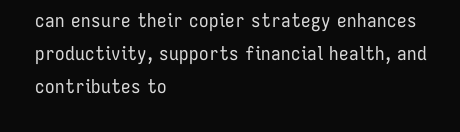can ensure their copier strategy enhances productivity, supports financial health, and contributes to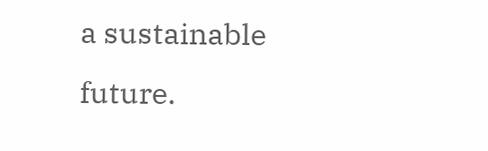a sustainable future.